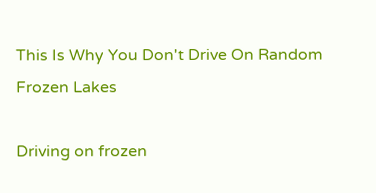This Is Why You Don't Drive On Random Frozen Lakes

Driving on frozen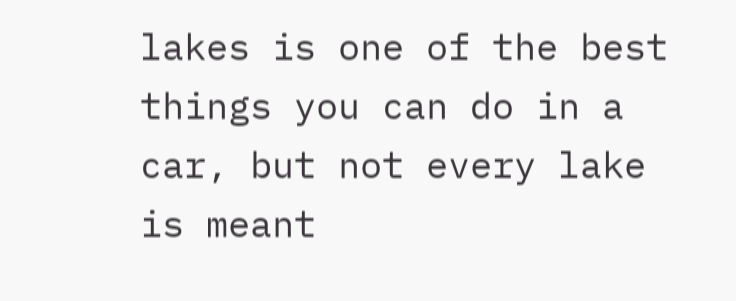lakes is one of the best things you can do in a car, but not every lake is meant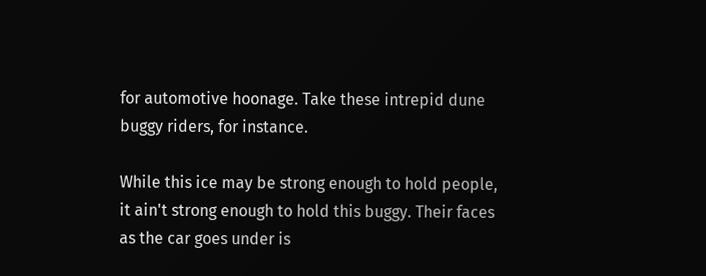for automotive hoonage. Take these intrepid dune buggy riders, for instance.

While this ice may be strong enough to hold people, it ain't strong enough to hold this buggy. Their faces as the car goes under is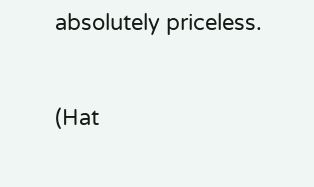absolutely priceless.


(Hat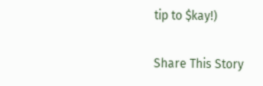tip to $kay!)

Share This Story